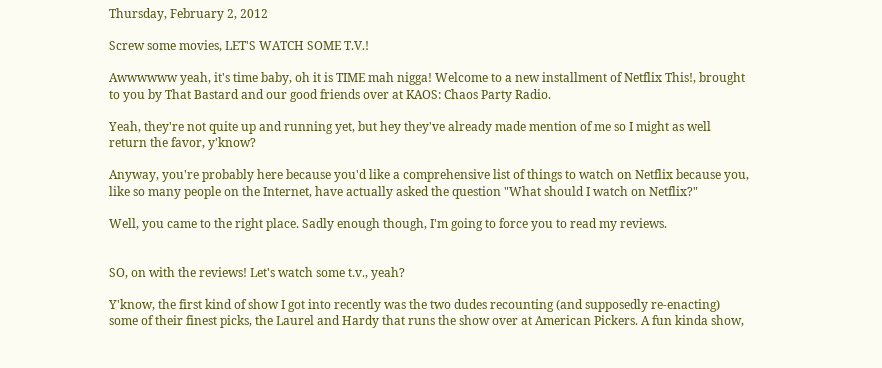Thursday, February 2, 2012

Screw some movies, LET'S WATCH SOME T.V.!

Awwwwww yeah, it's time baby, oh it is TIME mah nigga! Welcome to a new installment of Netflix This!, brought to you by That Bastard and our good friends over at KAOS: Chaos Party Radio.

Yeah, they're not quite up and running yet, but hey they've already made mention of me so I might as well return the favor, y'know?

Anyway, you're probably here because you'd like a comprehensive list of things to watch on Netflix because you, like so many people on the Internet, have actually asked the question "What should I watch on Netflix?"

Well, you came to the right place. Sadly enough though, I'm going to force you to read my reviews.


SO, on with the reviews! Let's watch some t.v., yeah?

Y'know, the first kind of show I got into recently was the two dudes recounting (and supposedly re-enacting) some of their finest picks, the Laurel and Hardy that runs the show over at American Pickers. A fun kinda show,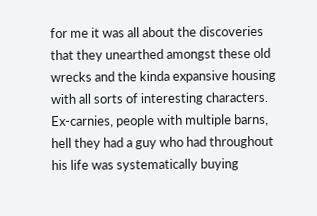for me it was all about the discoveries that they unearthed amongst these old wrecks and the kinda expansive housing with all sorts of interesting characters. Ex-carnies, people with multiple barns, hell they had a guy who had throughout his life was systematically buying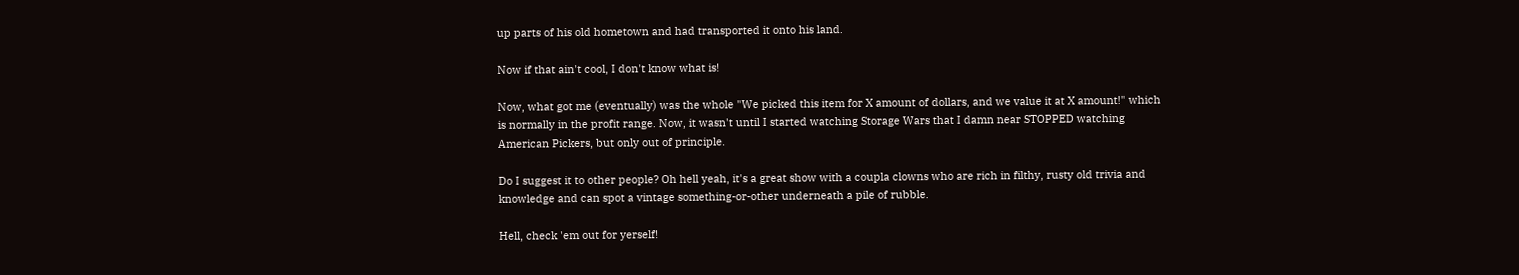up parts of his old hometown and had transported it onto his land.

Now if that ain't cool, I don't know what is!

Now, what got me (eventually) was the whole "We picked this item for X amount of dollars, and we value it at X amount!" which is normally in the profit range. Now, it wasn't until I started watching Storage Wars that I damn near STOPPED watching American Pickers, but only out of principle.

Do I suggest it to other people? Oh hell yeah, it's a great show with a coupla clowns who are rich in filthy, rusty old trivia and knowledge and can spot a vintage something-or-other underneath a pile of rubble.

Hell, check 'em out for yerself!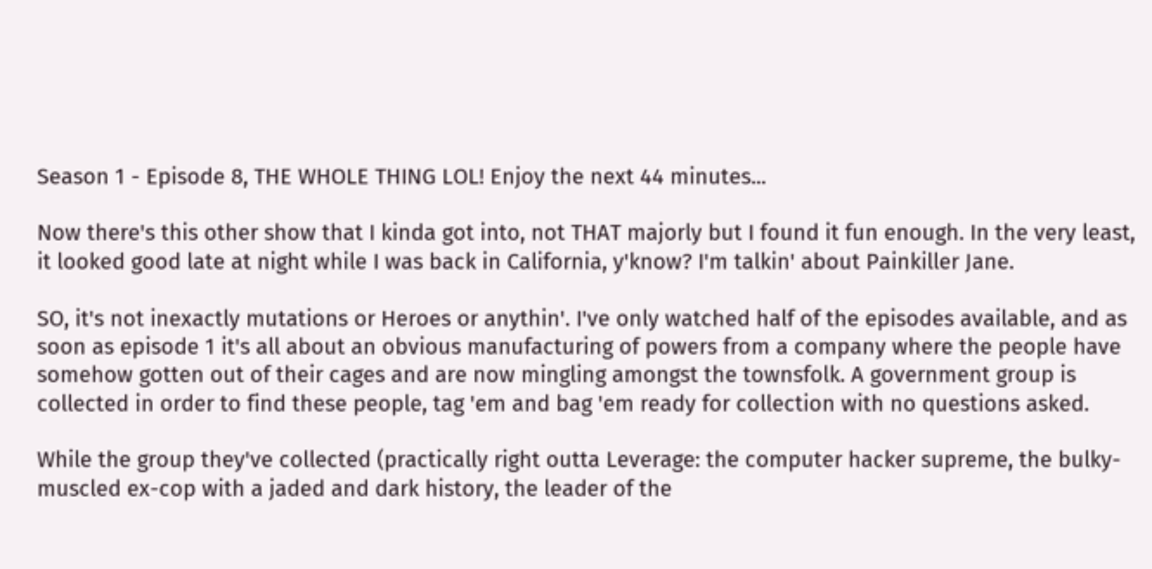Season 1 - Episode 8, THE WHOLE THING LOL! Enjoy the next 44 minutes...

Now there's this other show that I kinda got into, not THAT majorly but I found it fun enough. In the very least, it looked good late at night while I was back in California, y'know? I'm talkin' about Painkiller Jane.

SO, it's not inexactly mutations or Heroes or anythin'. I've only watched half of the episodes available, and as soon as episode 1 it's all about an obvious manufacturing of powers from a company where the people have somehow gotten out of their cages and are now mingling amongst the townsfolk. A government group is collected in order to find these people, tag 'em and bag 'em ready for collection with no questions asked.

While the group they've collected (practically right outta Leverage: the computer hacker supreme, the bulky-muscled ex-cop with a jaded and dark history, the leader of the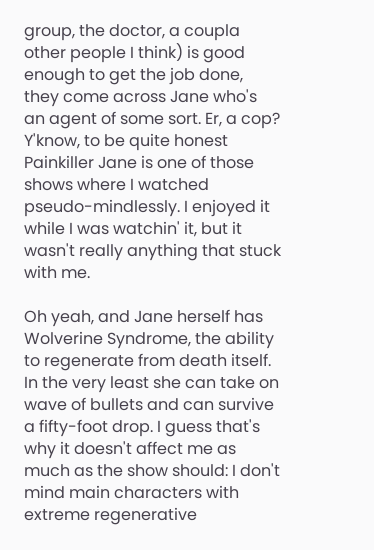group, the doctor, a coupla other people I think) is good enough to get the job done, they come across Jane who's an agent of some sort. Er, a cop? Y'know, to be quite honest Painkiller Jane is one of those shows where I watched pseudo-mindlessly. I enjoyed it while I was watchin' it, but it wasn't really anything that stuck with me.

Oh yeah, and Jane herself has Wolverine Syndrome, the ability to regenerate from death itself. In the very least she can take on wave of bullets and can survive a fifty-foot drop. I guess that's why it doesn't affect me as much as the show should: I don't mind main characters with extreme regenerative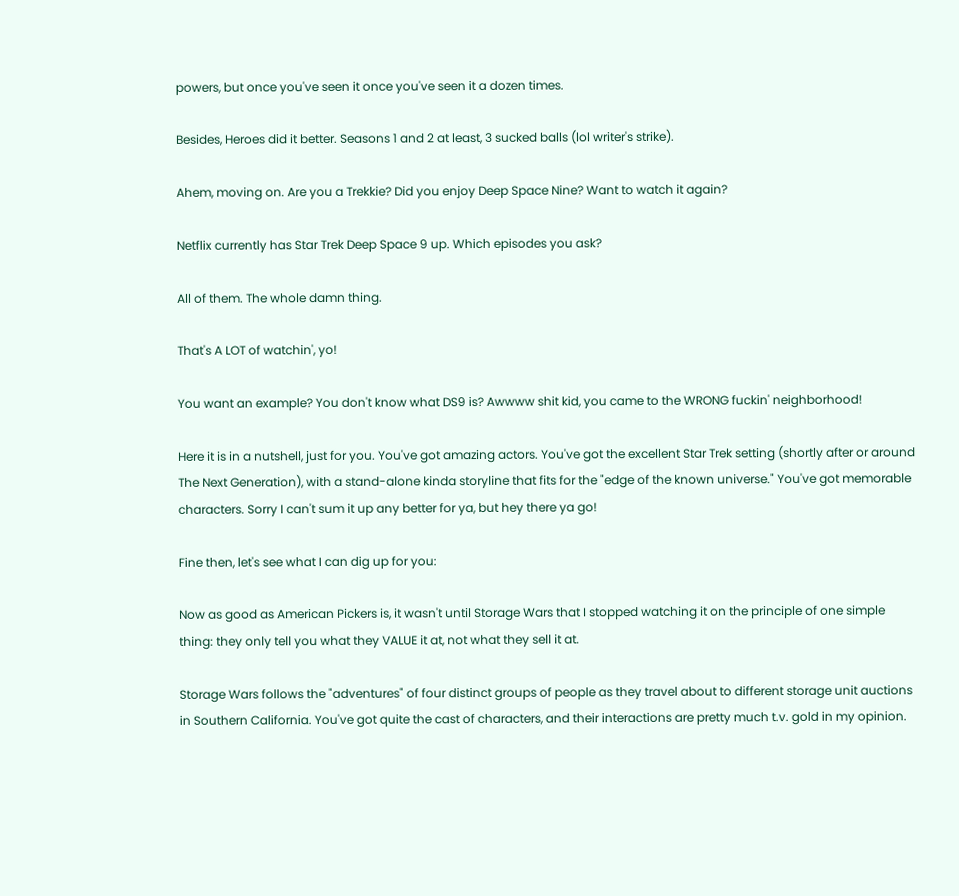powers, but once you've seen it once you've seen it a dozen times.

Besides, Heroes did it better. Seasons 1 and 2 at least, 3 sucked balls (lol writer's strike).

Ahem, moving on. Are you a Trekkie? Did you enjoy Deep Space Nine? Want to watch it again?

Netflix currently has Star Trek Deep Space 9 up. Which episodes you ask?

All of them. The whole damn thing.

That's A LOT of watchin', yo!

You want an example? You don't know what DS9 is? Awwww shit kid, you came to the WRONG fuckin' neighborhood!

Here it is in a nutshell, just for you. You've got amazing actors. You've got the excellent Star Trek setting (shortly after or around The Next Generation), with a stand-alone kinda storyline that fits for the "edge of the known universe." You've got memorable characters. Sorry I can't sum it up any better for ya, but hey there ya go!

Fine then, let's see what I can dig up for you:

Now as good as American Pickers is, it wasn't until Storage Wars that I stopped watching it on the principle of one simple thing: they only tell you what they VALUE it at, not what they sell it at.

Storage Wars follows the "adventures" of four distinct groups of people as they travel about to different storage unit auctions in Southern California. You've got quite the cast of characters, and their interactions are pretty much t.v. gold in my opinion.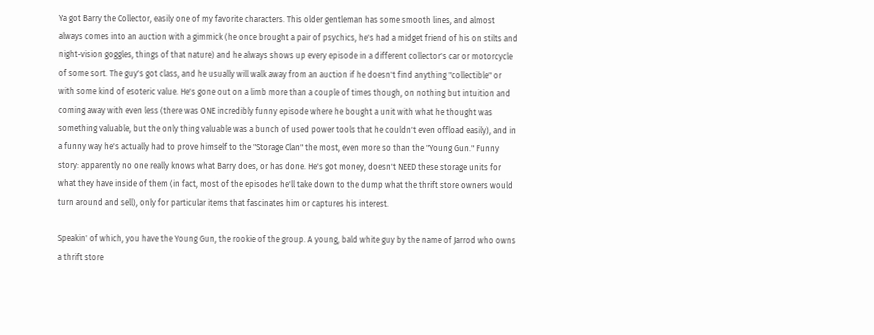Ya got Barry the Collector, easily one of my favorite characters. This older gentleman has some smooth lines, and almost always comes into an auction with a gimmick (he once brought a pair of psychics, he's had a midget friend of his on stilts and night-vision goggles, things of that nature) and he always shows up every episode in a different collector's car or motorcycle of some sort. The guy's got class, and he usually will walk away from an auction if he doesn't find anything "collectible" or with some kind of esoteric value. He's gone out on a limb more than a couple of times though, on nothing but intuition and coming away with even less (there was ONE incredibly funny episode where he bought a unit with what he thought was something valuable, but the only thing valuable was a bunch of used power tools that he couldn't even offload easily), and in a funny way he's actually had to prove himself to the "Storage Clan" the most, even more so than the "Young Gun." Funny story: apparently no one really knows what Barry does, or has done. He's got money, doesn't NEED these storage units for what they have inside of them (in fact, most of the episodes he'll take down to the dump what the thrift store owners would turn around and sell), only for particular items that fascinates him or captures his interest.

Speakin' of which, you have the Young Gun, the rookie of the group. A young, bald white guy by the name of Jarrod who owns a thrift store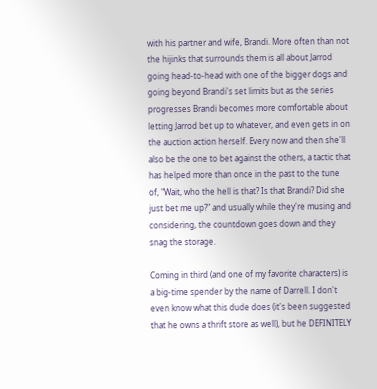with his partner and wife, Brandi. More often than not the hijinks that surrounds them is all about Jarrod going head-to-head with one of the bigger dogs and going beyond Brandi's set limits but as the series progresses Brandi becomes more comfortable about letting Jarrod bet up to whatever, and even gets in on the auction action herself. Every now and then she'll also be the one to bet against the others, a tactic that has helped more than once in the past to the tune of, "Wait, who the hell is that? Is that Brandi? Did she just bet me up?" and usually while they're musing and considering, the countdown goes down and they snag the storage.

Coming in third (and one of my favorite characters) is a big-time spender by the name of Darrell. I don't even know what this dude does (it's been suggested that he owns a thrift store as well), but he DEFINITELY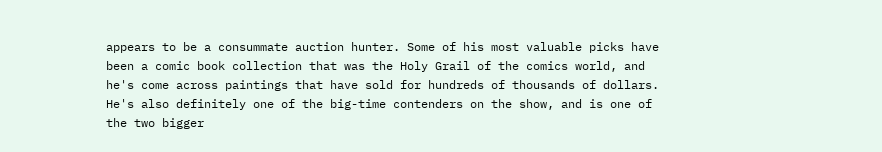appears to be a consummate auction hunter. Some of his most valuable picks have been a comic book collection that was the Holy Grail of the comics world, and he's come across paintings that have sold for hundreds of thousands of dollars. He's also definitely one of the big-time contenders on the show, and is one of the two bigger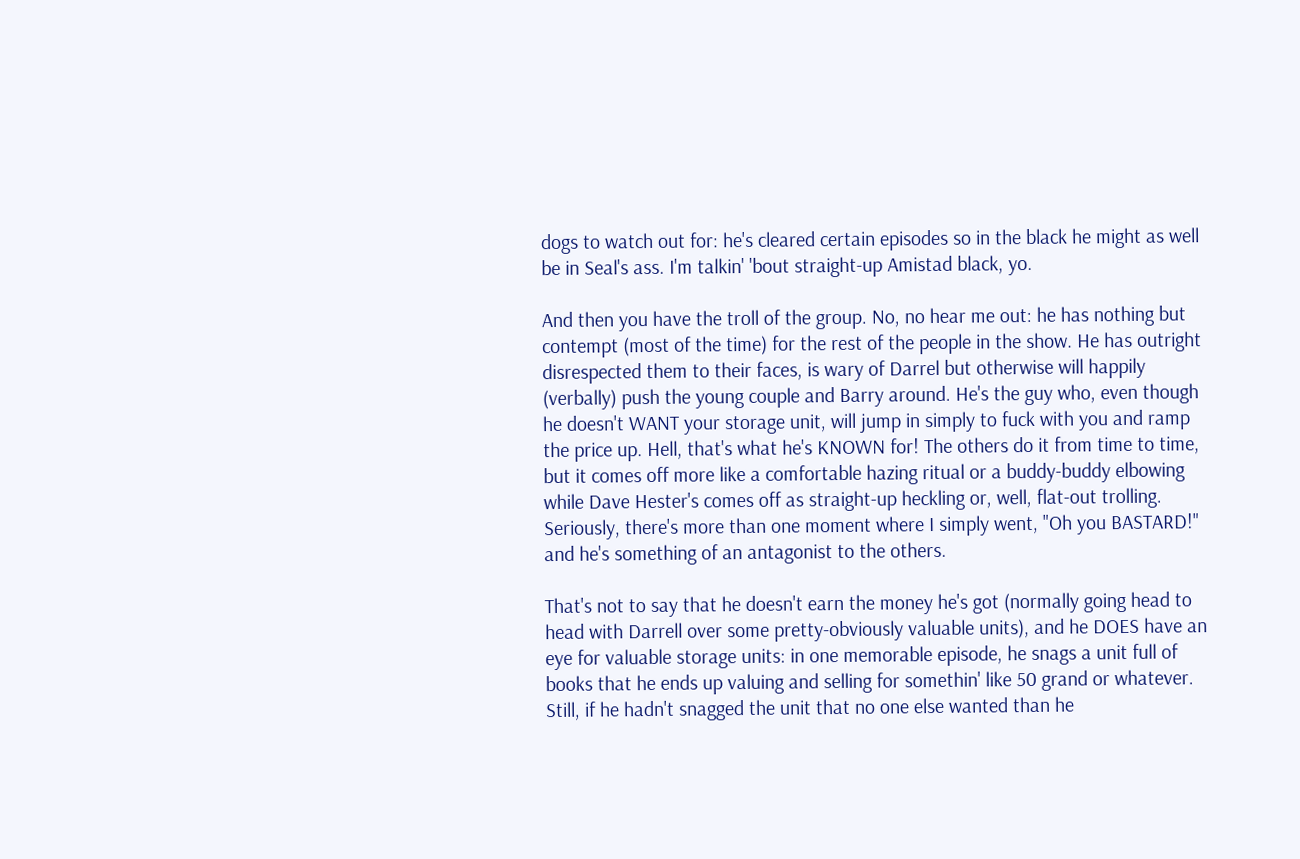dogs to watch out for: he's cleared certain episodes so in the black he might as well be in Seal's ass. I'm talkin' 'bout straight-up Amistad black, yo.

And then you have the troll of the group. No, no hear me out: he has nothing but contempt (most of the time) for the rest of the people in the show. He has outright disrespected them to their faces, is wary of Darrel but otherwise will happily (verbally) push the young couple and Barry around. He's the guy who, even though he doesn't WANT your storage unit, will jump in simply to fuck with you and ramp the price up. Hell, that's what he's KNOWN for! The others do it from time to time, but it comes off more like a comfortable hazing ritual or a buddy-buddy elbowing while Dave Hester's comes off as straight-up heckling or, well, flat-out trolling. Seriously, there's more than one moment where I simply went, "Oh you BASTARD!" and he's something of an antagonist to the others.

That's not to say that he doesn't earn the money he's got (normally going head to head with Darrell over some pretty-obviously valuable units), and he DOES have an eye for valuable storage units: in one memorable episode, he snags a unit full of books that he ends up valuing and selling for somethin' like 50 grand or whatever. Still, if he hadn't snagged the unit that no one else wanted than he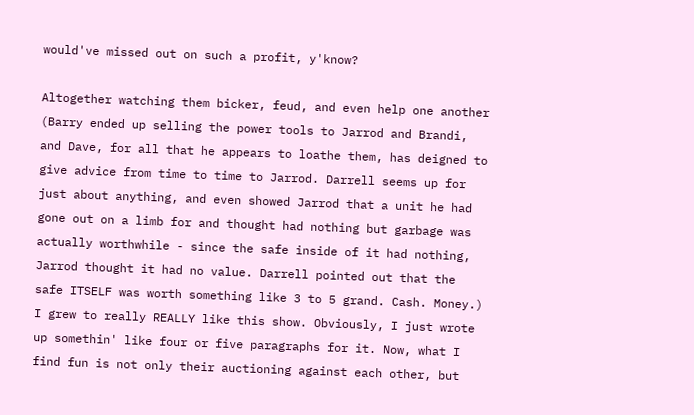would've missed out on such a profit, y'know?

Altogether watching them bicker, feud, and even help one another (Barry ended up selling the power tools to Jarrod and Brandi, and Dave, for all that he appears to loathe them, has deigned to give advice from time to time to Jarrod. Darrell seems up for just about anything, and even showed Jarrod that a unit he had gone out on a limb for and thought had nothing but garbage was actually worthwhile - since the safe inside of it had nothing, Jarrod thought it had no value. Darrell pointed out that the safe ITSELF was worth something like 3 to 5 grand. Cash. Money.) I grew to really REALLY like this show. Obviously, I just wrote up somethin' like four or five paragraphs for it. Now, what I find fun is not only their auctioning against each other, but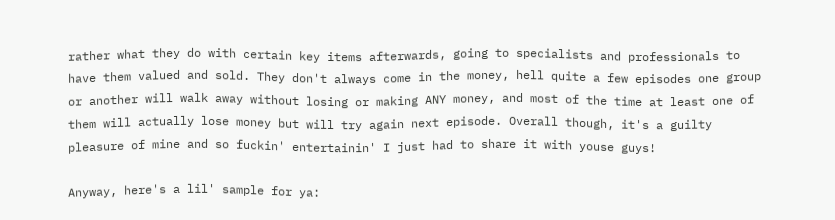rather what they do with certain key items afterwards, going to specialists and professionals to have them valued and sold. They don't always come in the money, hell quite a few episodes one group or another will walk away without losing or making ANY money, and most of the time at least one of them will actually lose money but will try again next episode. Overall though, it's a guilty pleasure of mine and so fuckin' entertainin' I just had to share it with youse guys!

Anyway, here's a lil' sample for ya: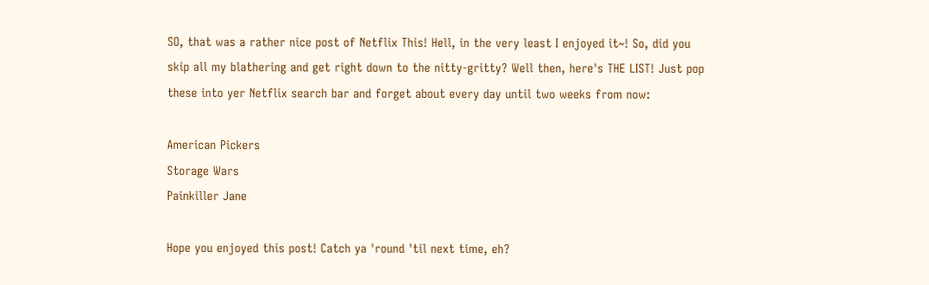SO, that was a rather nice post of Netflix This! Hell, in the very least I enjoyed it~! So, did you skip all my blathering and get right down to the nitty-gritty? Well then, here's THE LIST! Just pop these into yer Netflix search bar and forget about every day until two weeks from now:

American Pickers
Storage Wars
Painkiller Jane

Hope you enjoyed this post! Catch ya 'round 'til next time, eh?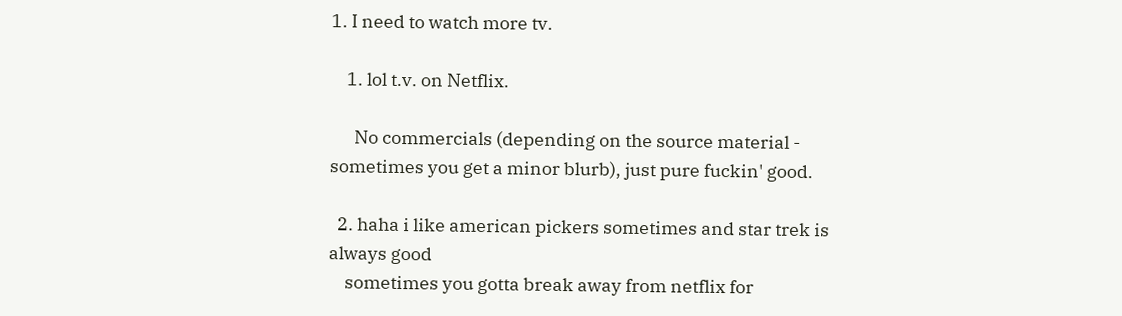1. I need to watch more tv.

    1. lol t.v. on Netflix.

      No commercials (depending on the source material - sometimes you get a minor blurb), just pure fuckin' good.

  2. haha i like american pickers sometimes and star trek is always good
    sometimes you gotta break away from netflix for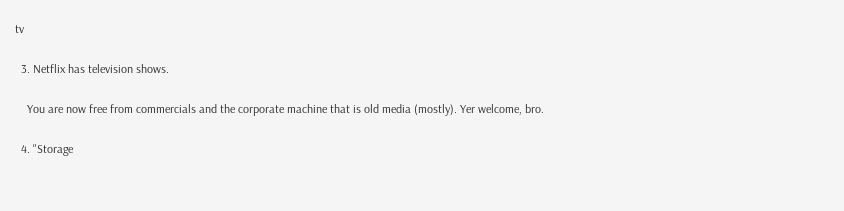tv

  3. Netflix has television shows.

    You are now free from commercials and the corporate machine that is old media (mostly). Yer welcome, bro.

  4. "Storage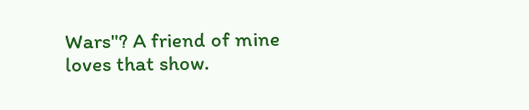Wars"? A friend of mine loves that show.